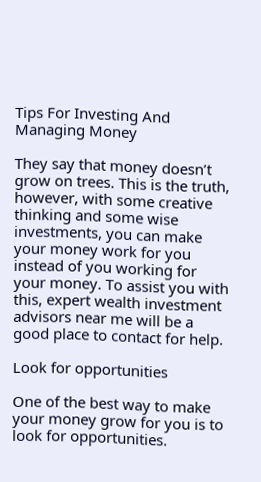Tips For Investing And Managing Money

They say that money doesn’t grow on trees. This is the truth, however, with some creative thinking and some wise investments, you can make your money work for you instead of you working for your money. To assist you with this, expert wealth investment advisors near me will be a good place to contact for help.

Look for opportunities

One of the best way to make your money grow for you is to look for opportunities.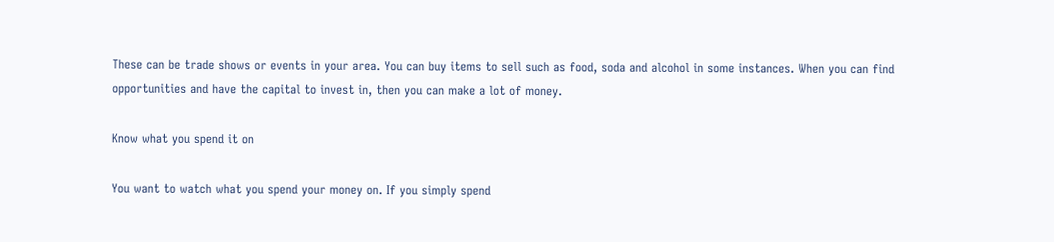These can be trade shows or events in your area. You can buy items to sell such as food, soda and alcohol in some instances. When you can find opportunities and have the capital to invest in, then you can make a lot of money.

Know what you spend it on

You want to watch what you spend your money on. If you simply spend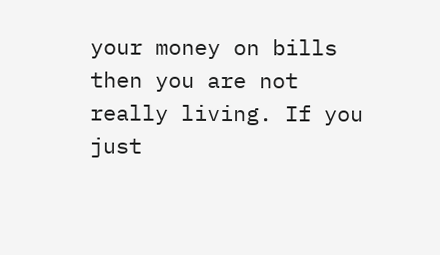your money on bills then you are not really living. If you just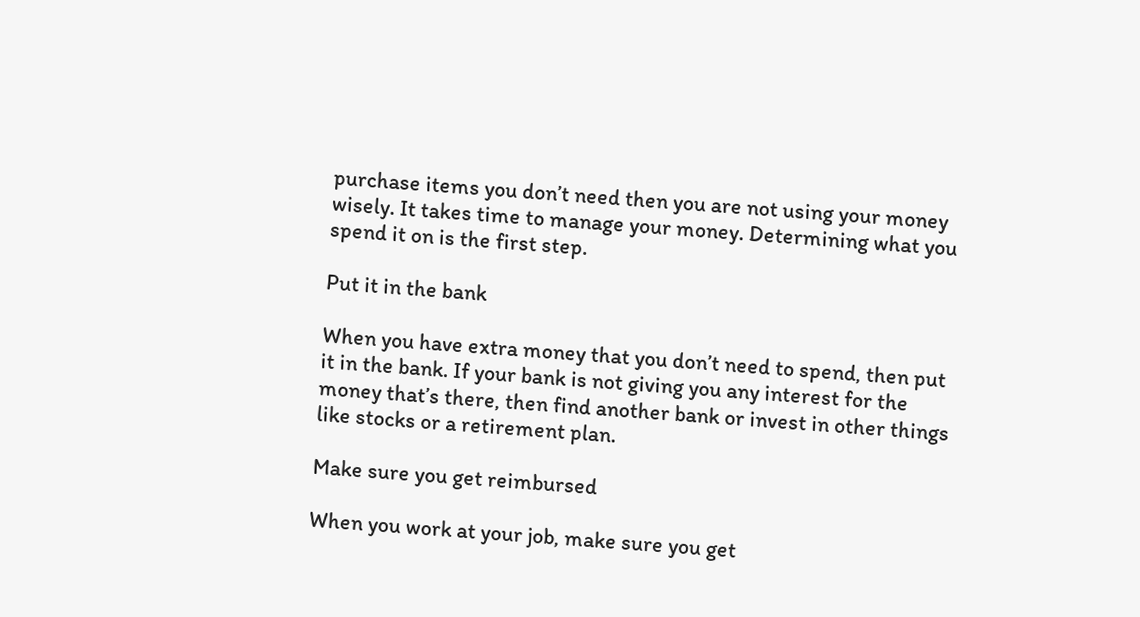purchase items you don’t need then you are not using your money wisely. It takes time to manage your money. Determining what you spend it on is the first step.

Put it in the bank

When you have extra money that you don’t need to spend, then put it in the bank. If your bank is not giving you any interest for the money that’s there, then find another bank or invest in other things like stocks or a retirement plan.

Make sure you get reimbursed

When you work at your job, make sure you get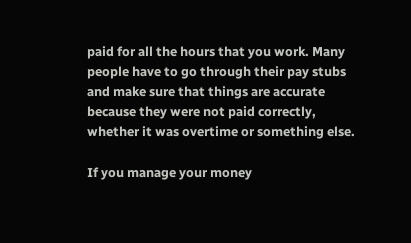paid for all the hours that you work. Many people have to go through their pay stubs and make sure that things are accurate because they were not paid correctly, whether it was overtime or something else.

If you manage your money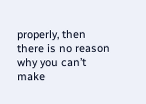properly, then there is no reason why you can’t make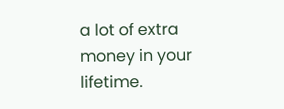a lot of extra money in your lifetime.